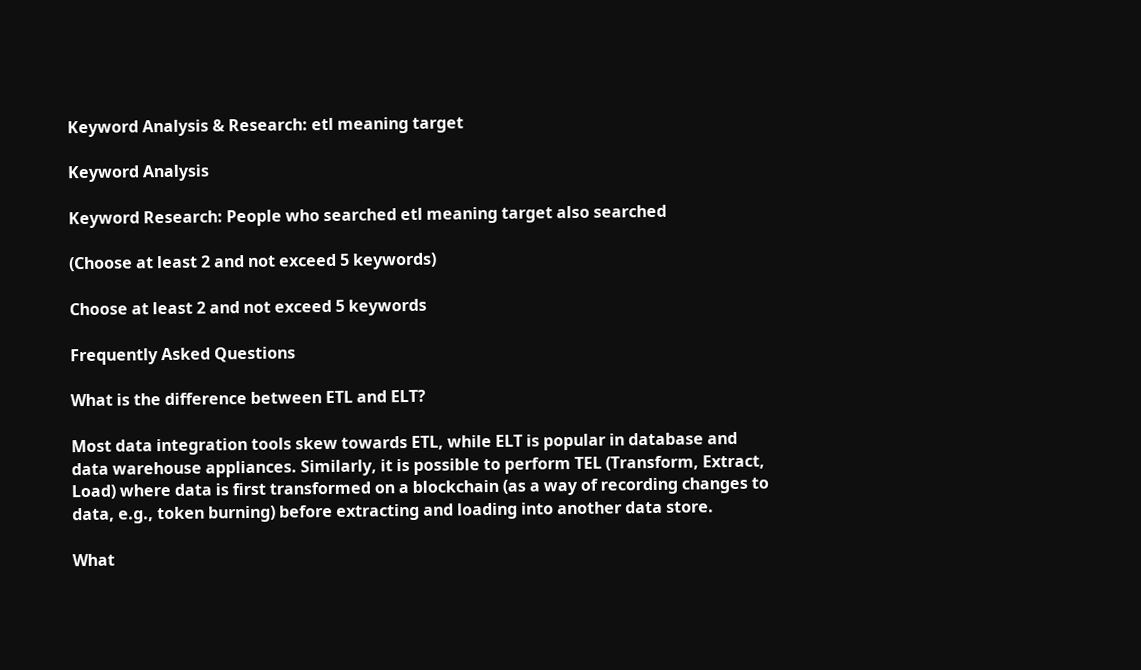Keyword Analysis & Research: etl meaning target

Keyword Analysis

Keyword Research: People who searched etl meaning target also searched

(Choose at least 2 and not exceed 5 keywords)

Choose at least 2 and not exceed 5 keywords

Frequently Asked Questions

What is the difference between ETL and ELT?

Most data integration tools skew towards ETL, while ELT is popular in database and data warehouse appliances. Similarly, it is possible to perform TEL (Transform, Extract, Load) where data is first transformed on a blockchain (as a way of recording changes to data, e.g., token burning) before extracting and loading into another data store.

What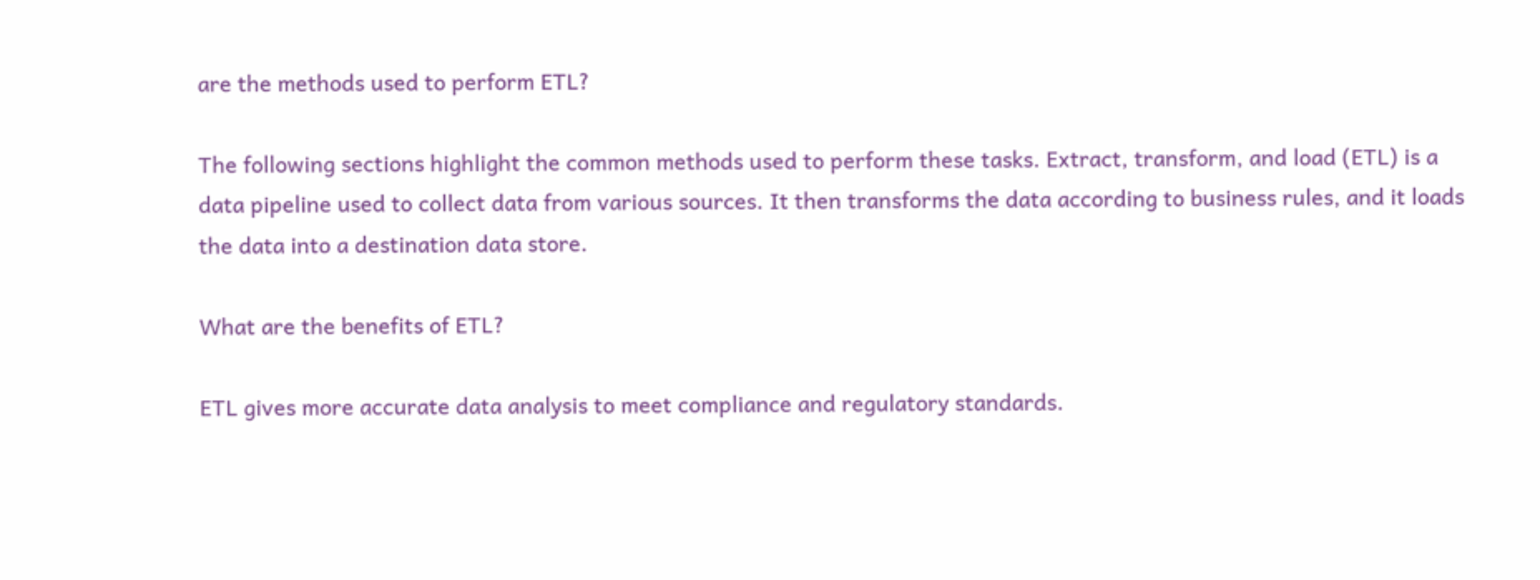are the methods used to perform ETL?

The following sections highlight the common methods used to perform these tasks. Extract, transform, and load (ETL) is a data pipeline used to collect data from various sources. It then transforms the data according to business rules, and it loads the data into a destination data store.

What are the benefits of ETL?

ETL gives more accurate data analysis to meet compliance and regulatory standards.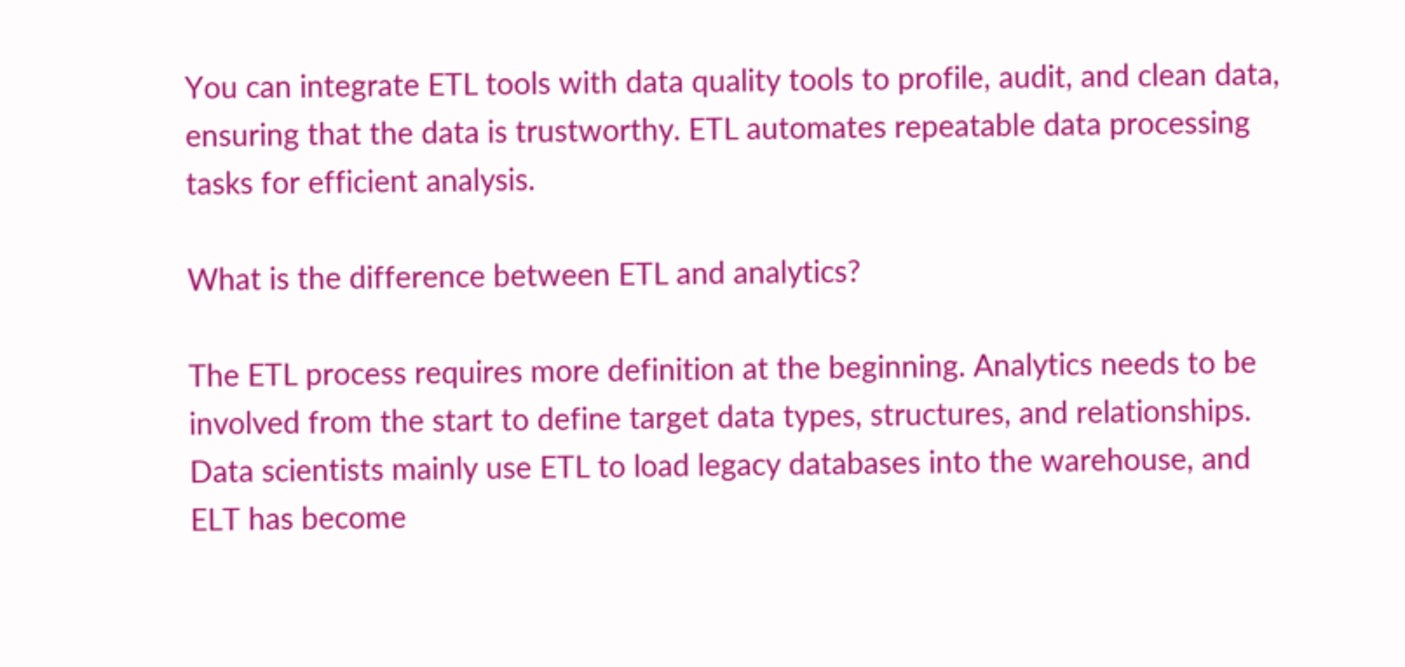You can integrate ETL tools with data quality tools to profile, audit, and clean data, ensuring that the data is trustworthy. ETL automates repeatable data processing tasks for efficient analysis.

What is the difference between ETL and analytics?

The ETL process requires more definition at the beginning. Analytics needs to be involved from the start to define target data types, structures, and relationships. Data scientists mainly use ETL to load legacy databases into the warehouse, and ELT has become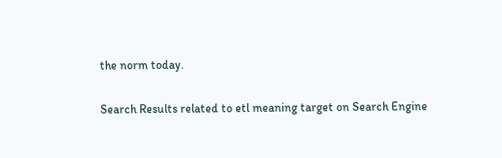the norm today.

Search Results related to etl meaning target on Search Engine